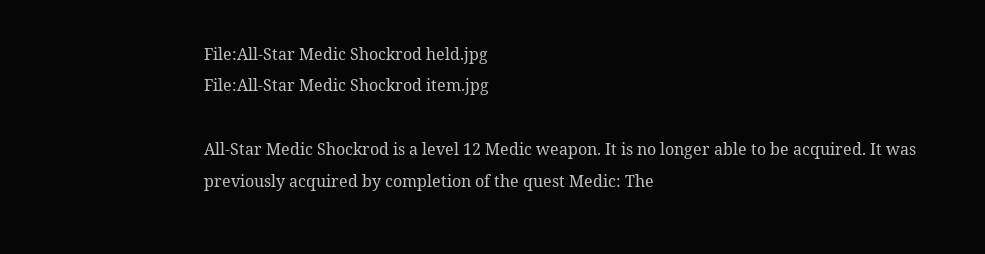File:All-Star Medic Shockrod held.jpg
File:All-Star Medic Shockrod item.jpg

All-Star Medic Shockrod is a level 12 Medic weapon. It is no longer able to be acquired. It was previously acquired by completion of the quest Medic: The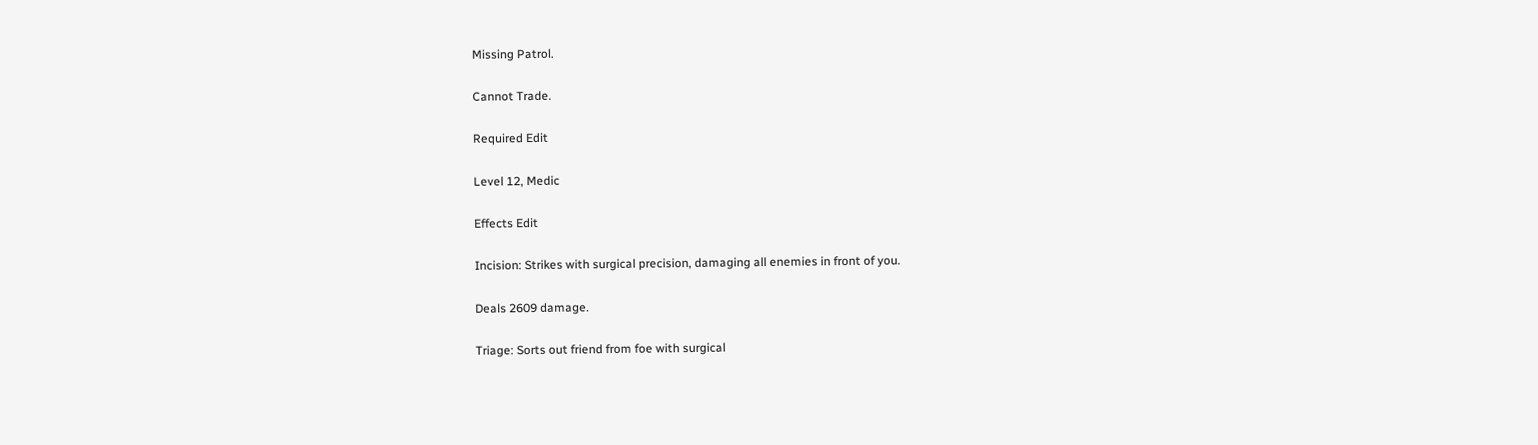Missing Patrol.

Cannot Trade.

Required Edit

Level 12, Medic

Effects Edit

Incision: Strikes with surgical precision, damaging all enemies in front of you.

Deals 2609 damage.

Triage: Sorts out friend from foe with surgical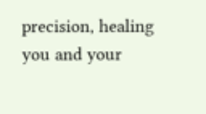precision, healing you and your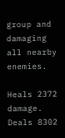group and damaging all nearby enemies.

Heals 2372 damage.
Deals 8302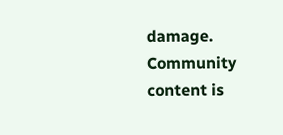damage.
Community content is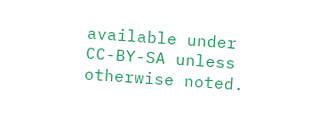available under CC-BY-SA unless otherwise noted.